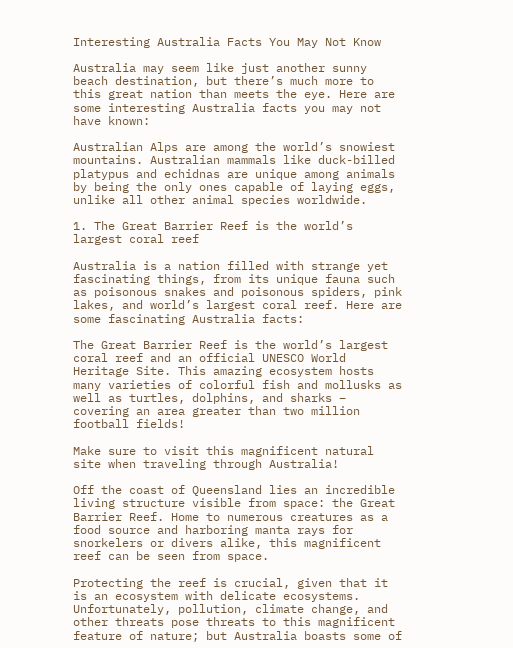Interesting Australia Facts You May Not Know

Australia may seem like just another sunny beach destination, but there’s much more to this great nation than meets the eye. Here are some interesting Australia facts you may not have known:

Australian Alps are among the world’s snowiest mountains. Australian mammals like duck-billed platypus and echidnas are unique among animals by being the only ones capable of laying eggs, unlike all other animal species worldwide.

1. The Great Barrier Reef is the world’s largest coral reef

Australia is a nation filled with strange yet fascinating things, from its unique fauna such as poisonous snakes and poisonous spiders, pink lakes, and world’s largest coral reef. Here are some fascinating Australia facts:

The Great Barrier Reef is the world’s largest coral reef and an official UNESCO World Heritage Site. This amazing ecosystem hosts many varieties of colorful fish and mollusks as well as turtles, dolphins, and sharks – covering an area greater than two million football fields!

Make sure to visit this magnificent natural site when traveling through Australia!

Off the coast of Queensland lies an incredible living structure visible from space: the Great Barrier Reef. Home to numerous creatures as a food source and harboring manta rays for snorkelers or divers alike, this magnificent reef can be seen from space.

Protecting the reef is crucial, given that it is an ecosystem with delicate ecosystems. Unfortunately, pollution, climate change, and other threats pose threats to this magnificent feature of nature; but Australia boasts some of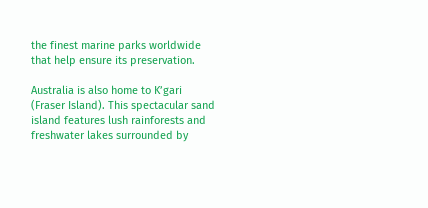the finest marine parks worldwide that help ensure its preservation.

Australia is also home to K’gari (Fraser Island). This spectacular sand island features lush rainforests and freshwater lakes surrounded by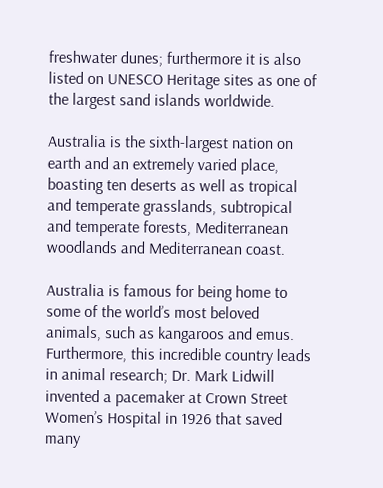freshwater dunes; furthermore it is also listed on UNESCO Heritage sites as one of the largest sand islands worldwide.

Australia is the sixth-largest nation on earth and an extremely varied place, boasting ten deserts as well as tropical and temperate grasslands, subtropical and temperate forests, Mediterranean woodlands and Mediterranean coast.

Australia is famous for being home to some of the world’s most beloved animals, such as kangaroos and emus. Furthermore, this incredible country leads in animal research; Dr. Mark Lidwill invented a pacemaker at Crown Street Women’s Hospital in 1926 that saved many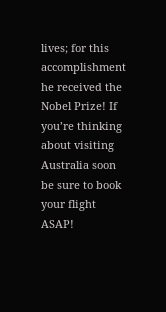lives; for this accomplishment he received the Nobel Prize! If you’re thinking about visiting Australia soon be sure to book your flight ASAP!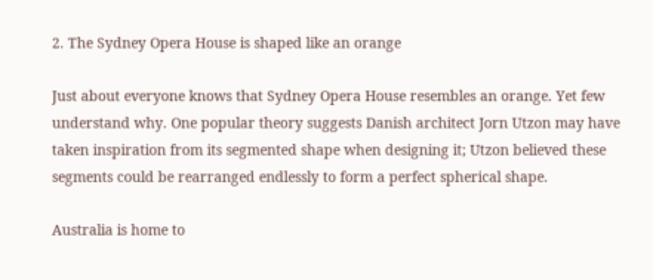2. The Sydney Opera House is shaped like an orange

Just about everyone knows that Sydney Opera House resembles an orange. Yet few understand why. One popular theory suggests Danish architect Jorn Utzon may have taken inspiration from its segmented shape when designing it; Utzon believed these segments could be rearranged endlessly to form a perfect spherical shape.

Australia is home to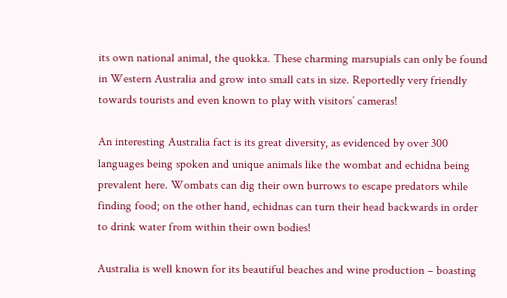its own national animal, the quokka. These charming marsupials can only be found in Western Australia and grow into small cats in size. Reportedly very friendly towards tourists and even known to play with visitors’ cameras!

An interesting Australia fact is its great diversity, as evidenced by over 300 languages being spoken and unique animals like the wombat and echidna being prevalent here. Wombats can dig their own burrows to escape predators while finding food; on the other hand, echidnas can turn their head backwards in order to drink water from within their own bodies!

Australia is well known for its beautiful beaches and wine production – boasting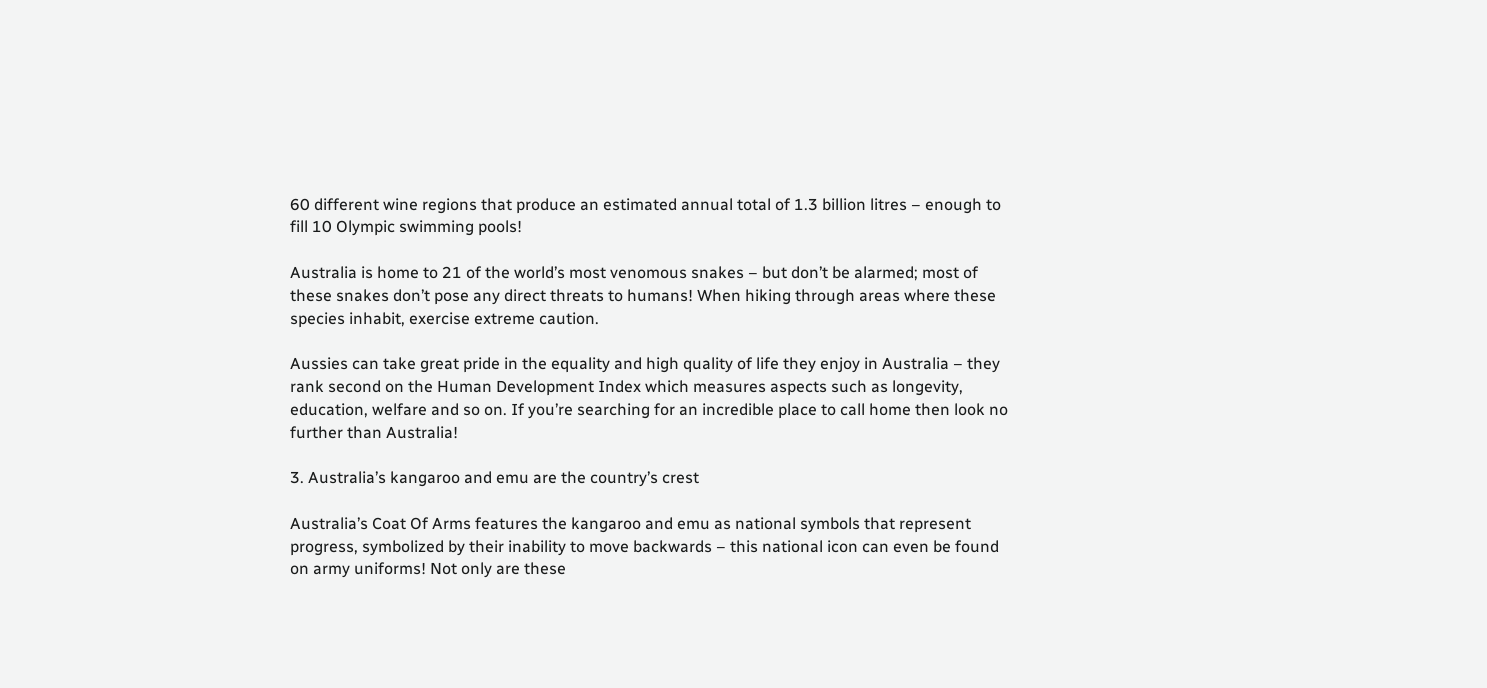60 different wine regions that produce an estimated annual total of 1.3 billion litres – enough to fill 10 Olympic swimming pools!

Australia is home to 21 of the world’s most venomous snakes – but don’t be alarmed; most of these snakes don’t pose any direct threats to humans! When hiking through areas where these species inhabit, exercise extreme caution.

Aussies can take great pride in the equality and high quality of life they enjoy in Australia – they rank second on the Human Development Index which measures aspects such as longevity, education, welfare and so on. If you’re searching for an incredible place to call home then look no further than Australia!

3. Australia’s kangaroo and emu are the country’s crest

Australia’s Coat Of Arms features the kangaroo and emu as national symbols that represent progress, symbolized by their inability to move backwards – this national icon can even be found on army uniforms! Not only are these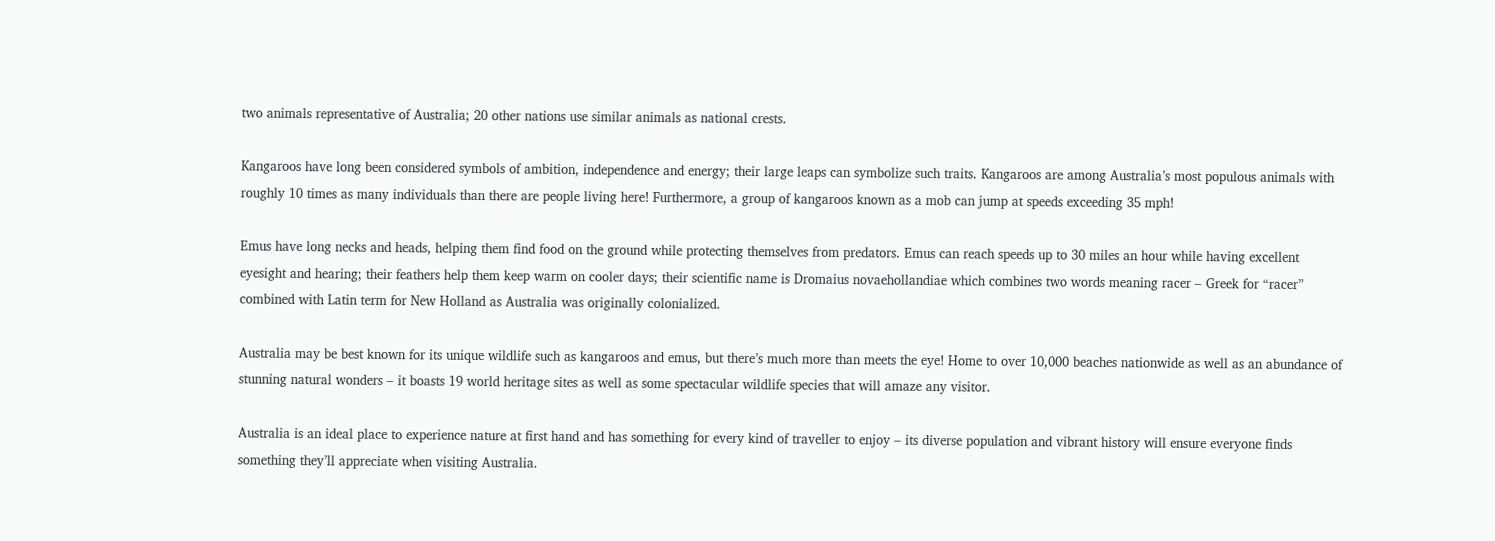two animals representative of Australia; 20 other nations use similar animals as national crests.

Kangaroos have long been considered symbols of ambition, independence and energy; their large leaps can symbolize such traits. Kangaroos are among Australia’s most populous animals with roughly 10 times as many individuals than there are people living here! Furthermore, a group of kangaroos known as a mob can jump at speeds exceeding 35 mph!

Emus have long necks and heads, helping them find food on the ground while protecting themselves from predators. Emus can reach speeds up to 30 miles an hour while having excellent eyesight and hearing; their feathers help them keep warm on cooler days; their scientific name is Dromaius novaehollandiae which combines two words meaning racer – Greek for “racer” combined with Latin term for New Holland as Australia was originally colonialized.

Australia may be best known for its unique wildlife such as kangaroos and emus, but there’s much more than meets the eye! Home to over 10,000 beaches nationwide as well as an abundance of stunning natural wonders – it boasts 19 world heritage sites as well as some spectacular wildlife species that will amaze any visitor.

Australia is an ideal place to experience nature at first hand and has something for every kind of traveller to enjoy – its diverse population and vibrant history will ensure everyone finds something they’ll appreciate when visiting Australia.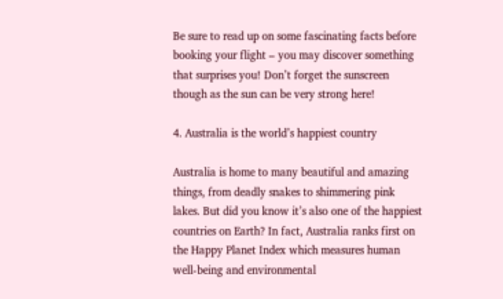Be sure to read up on some fascinating facts before booking your flight – you may discover something that surprises you! Don’t forget the sunscreen though as the sun can be very strong here!

4. Australia is the world’s happiest country

Australia is home to many beautiful and amazing things, from deadly snakes to shimmering pink lakes. But did you know it’s also one of the happiest countries on Earth? In fact, Australia ranks first on the Happy Planet Index which measures human well-being and environmental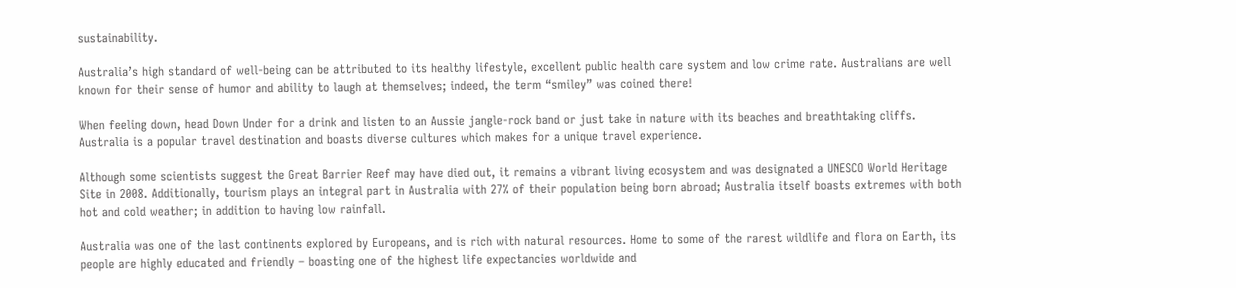sustainability.

Australia’s high standard of well-being can be attributed to its healthy lifestyle, excellent public health care system and low crime rate. Australians are well known for their sense of humor and ability to laugh at themselves; indeed, the term “smiley” was coined there!

When feeling down, head Down Under for a drink and listen to an Aussie jangle-rock band or just take in nature with its beaches and breathtaking cliffs. Australia is a popular travel destination and boasts diverse cultures which makes for a unique travel experience.

Although some scientists suggest the Great Barrier Reef may have died out, it remains a vibrant living ecosystem and was designated a UNESCO World Heritage Site in 2008. Additionally, tourism plays an integral part in Australia with 27% of their population being born abroad; Australia itself boasts extremes with both hot and cold weather; in addition to having low rainfall.

Australia was one of the last continents explored by Europeans, and is rich with natural resources. Home to some of the rarest wildlife and flora on Earth, its people are highly educated and friendly – boasting one of the highest life expectancies worldwide and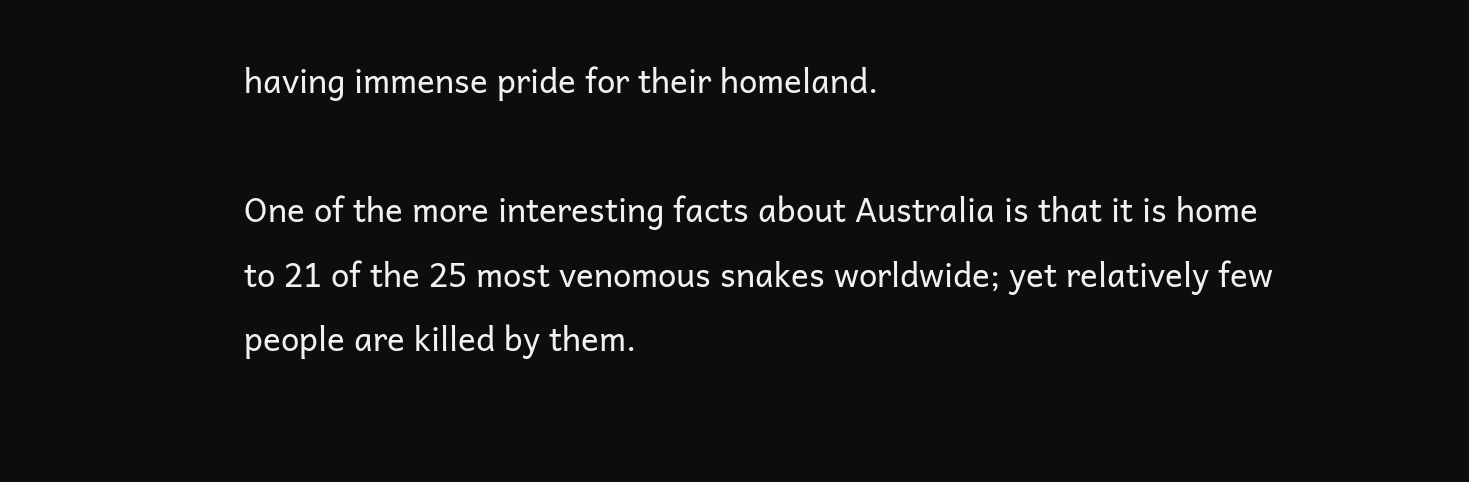having immense pride for their homeland.

One of the more interesting facts about Australia is that it is home to 21 of the 25 most venomous snakes worldwide; yet relatively few people are killed by them.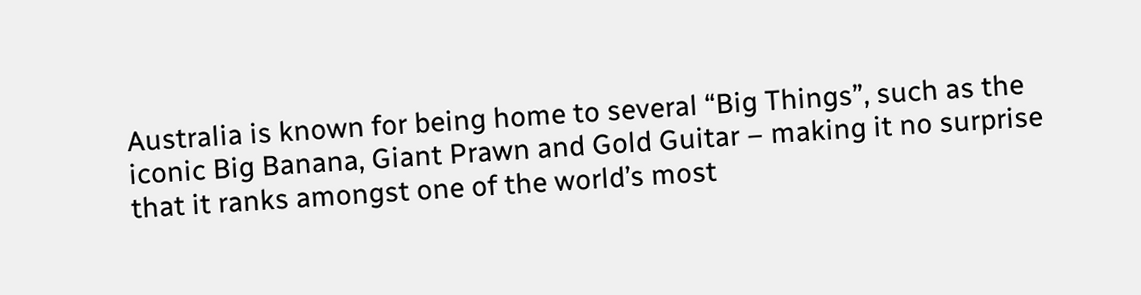Australia is known for being home to several “Big Things”, such as the iconic Big Banana, Giant Prawn and Gold Guitar – making it no surprise that it ranks amongst one of the world’s most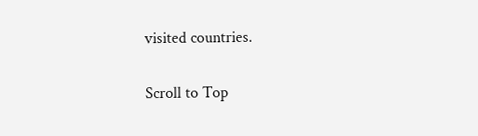visited countries.

Scroll to Top